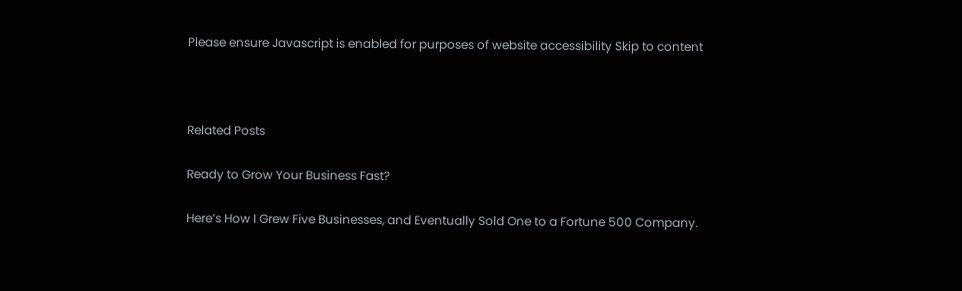Please ensure Javascript is enabled for purposes of website accessibility Skip to content



Related Posts

Ready to Grow Your Business Fast?

Here’s How I Grew Five Businesses, and Eventually Sold One to a Fortune 500 Company.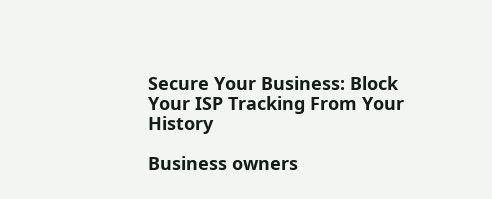Secure Your Business: Block Your ISP Tracking From Your History

Business owners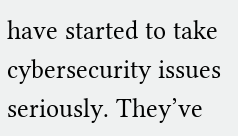have started to take cybersecurity issues seriously. They’ve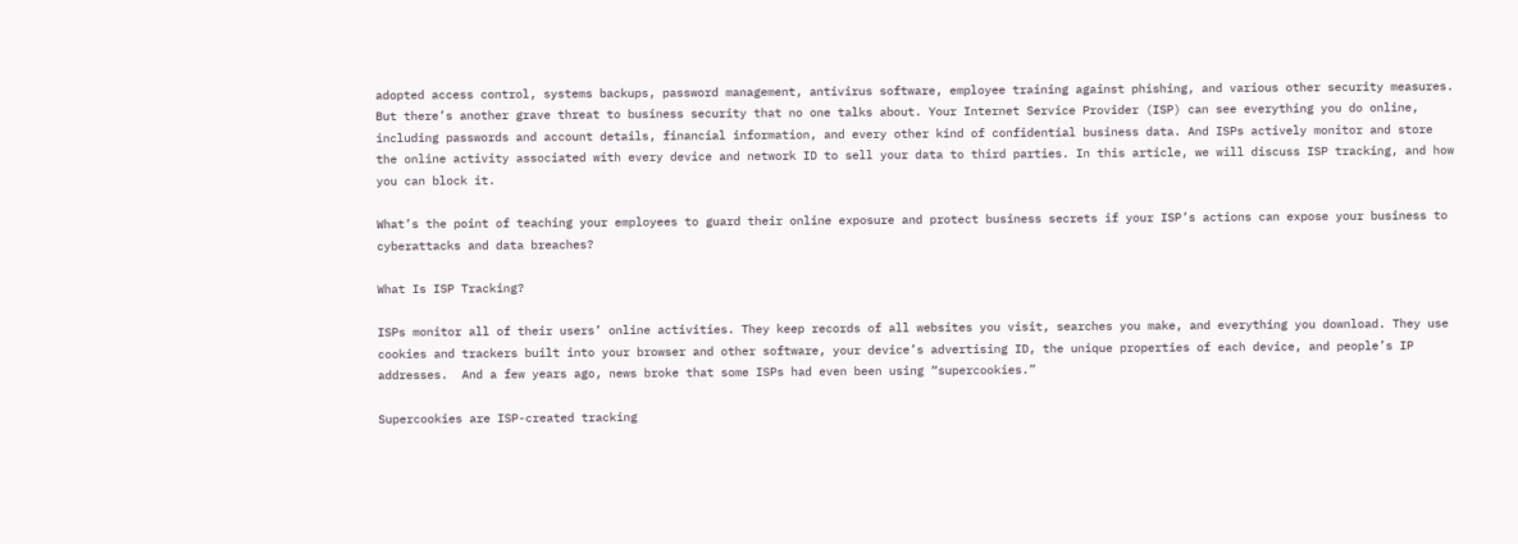adopted access control, systems backups, password management, antivirus software, employee training against phishing, and various other security measures. But there’s another grave threat to business security that no one talks about. Your Internet Service Provider (ISP) can see everything you do online, including passwords and account details, financial information, and every other kind of confidential business data. And ISPs actively monitor and store the online activity associated with every device and network ID to sell your data to third parties. In this article, we will discuss ISP tracking, and how you can block it.

What’s the point of teaching your employees to guard their online exposure and protect business secrets if your ISP’s actions can expose your business to cyberattacks and data breaches?

What Is ISP Tracking?

ISPs monitor all of their users’ online activities. They keep records of all websites you visit, searches you make, and everything you download. They use cookies and trackers built into your browser and other software, your device’s advertising ID, the unique properties of each device, and people’s IP addresses.  And a few years ago, news broke that some ISPs had even been using “supercookies.”

Supercookies are ISP-created tracking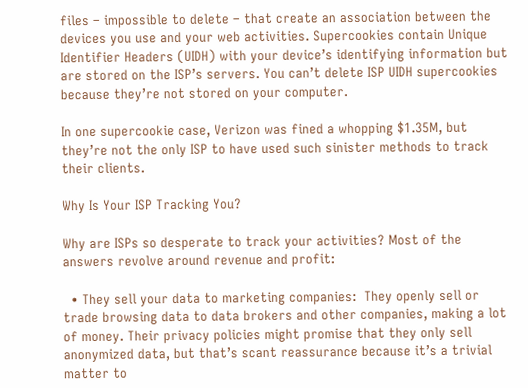files – impossible to delete – that create an association between the devices you use and your web activities. Supercookies contain Unique Identifier Headers (UIDH) with your device’s identifying information but are stored on the ISP’s servers. You can’t delete ISP UIDH supercookies because they’re not stored on your computer.

In one supercookie case, Verizon was fined a whopping $1.35M, but they’re not the only ISP to have used such sinister methods to track their clients.

Why Is Your ISP Tracking You?

Why are ISPs so desperate to track your activities? Most of the answers revolve around revenue and profit:

  • They sell your data to marketing companies:  They openly sell or trade browsing data to data brokers and other companies, making a lot of money. Their privacy policies might promise that they only sell anonymized data, but that’s scant reassurance because it’s a trivial matter to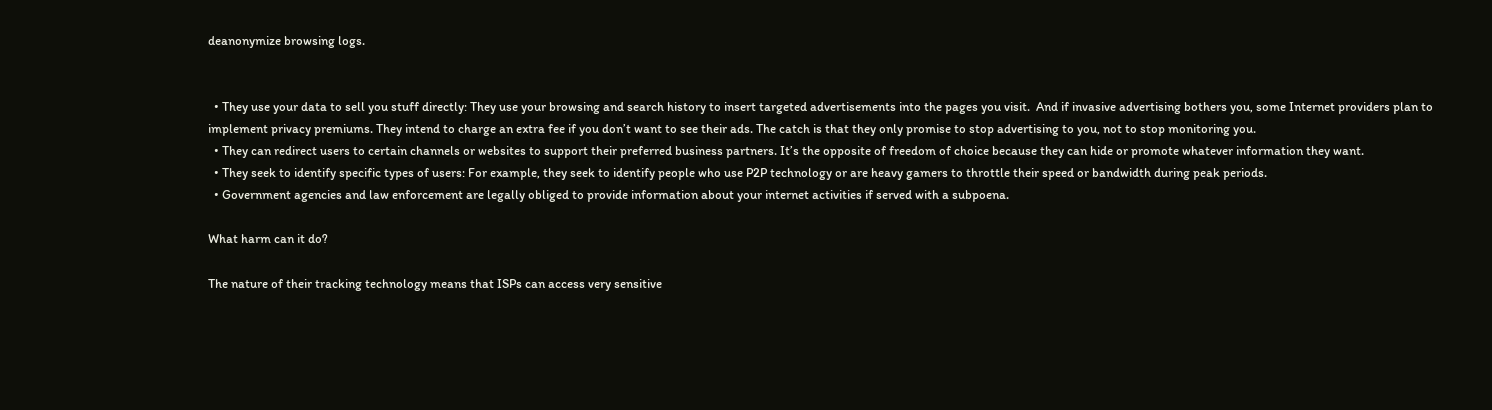deanonymize browsing logs.


  • They use your data to sell you stuff directly: They use your browsing and search history to insert targeted advertisements into the pages you visit.  And if invasive advertising bothers you, some Internet providers plan to implement privacy premiums. They intend to charge an extra fee if you don’t want to see their ads. The catch is that they only promise to stop advertising to you, not to stop monitoring you.
  • They can redirect users to certain channels or websites to support their preferred business partners. It’s the opposite of freedom of choice because they can hide or promote whatever information they want.
  • They seek to identify specific types of users: For example, they seek to identify people who use P2P technology or are heavy gamers to throttle their speed or bandwidth during peak periods.
  • Government agencies and law enforcement are legally obliged to provide information about your internet activities if served with a subpoena.

What harm can it do?

The nature of their tracking technology means that ISPs can access very sensitive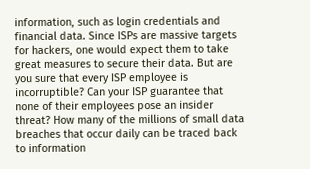information, such as login credentials and financial data. Since ISPs are massive targets for hackers, one would expect them to take great measures to secure their data. But are you sure that every ISP employee is incorruptible? Can your ISP guarantee that none of their employees pose an insider threat? How many of the millions of small data breaches that occur daily can be traced back to information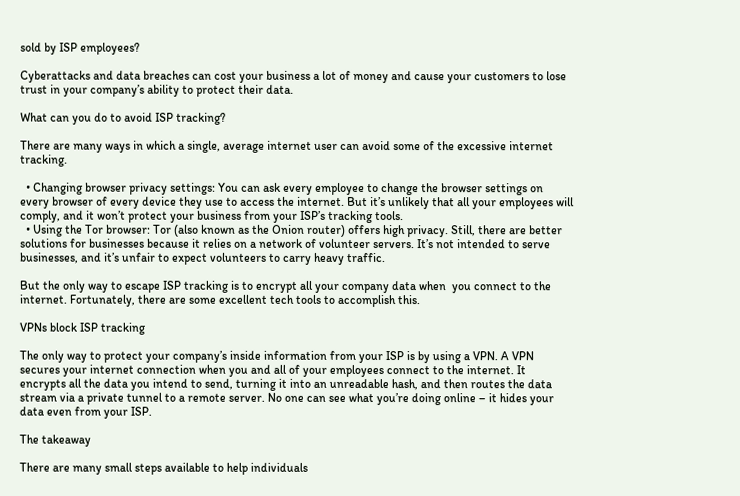sold by ISP employees?

Cyberattacks and data breaches can cost your business a lot of money and cause your customers to lose trust in your company’s ability to protect their data.

What can you do to avoid ISP tracking?

There are many ways in which a single, average internet user can avoid some of the excessive internet tracking.

  • Changing browser privacy settings: You can ask every employee to change the browser settings on every browser of every device they use to access the internet. But it’s unlikely that all your employees will comply, and it won’t protect your business from your ISP’s tracking tools.
  • Using the Tor browser: Tor (also known as the Onion router) offers high privacy. Still, there are better solutions for businesses because it relies on a network of volunteer servers. It’s not intended to serve businesses, and it’s unfair to expect volunteers to carry heavy traffic.

But the only way to escape ISP tracking is to encrypt all your company data when  you connect to the internet. Fortunately, there are some excellent tech tools to accomplish this.

VPNs block ISP tracking

The only way to protect your company’s inside information from your ISP is by using a VPN. A VPN secures your internet connection when you and all of your employees connect to the internet. It encrypts all the data you intend to send, turning it into an unreadable hash, and then routes the data stream via a private tunnel to a remote server. No one can see what you’re doing online – it hides your data even from your ISP.

The takeaway

There are many small steps available to help individuals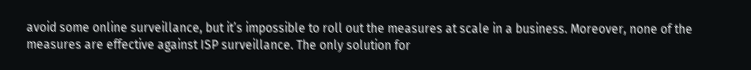avoid some online surveillance, but it’s impossible to roll out the measures at scale in a business. Moreover, none of the measures are effective against ISP surveillance. The only solution for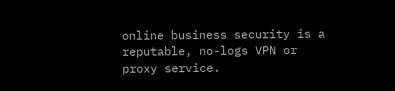online business security is a reputable, no-logs VPN or proxy service.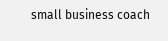small business coach